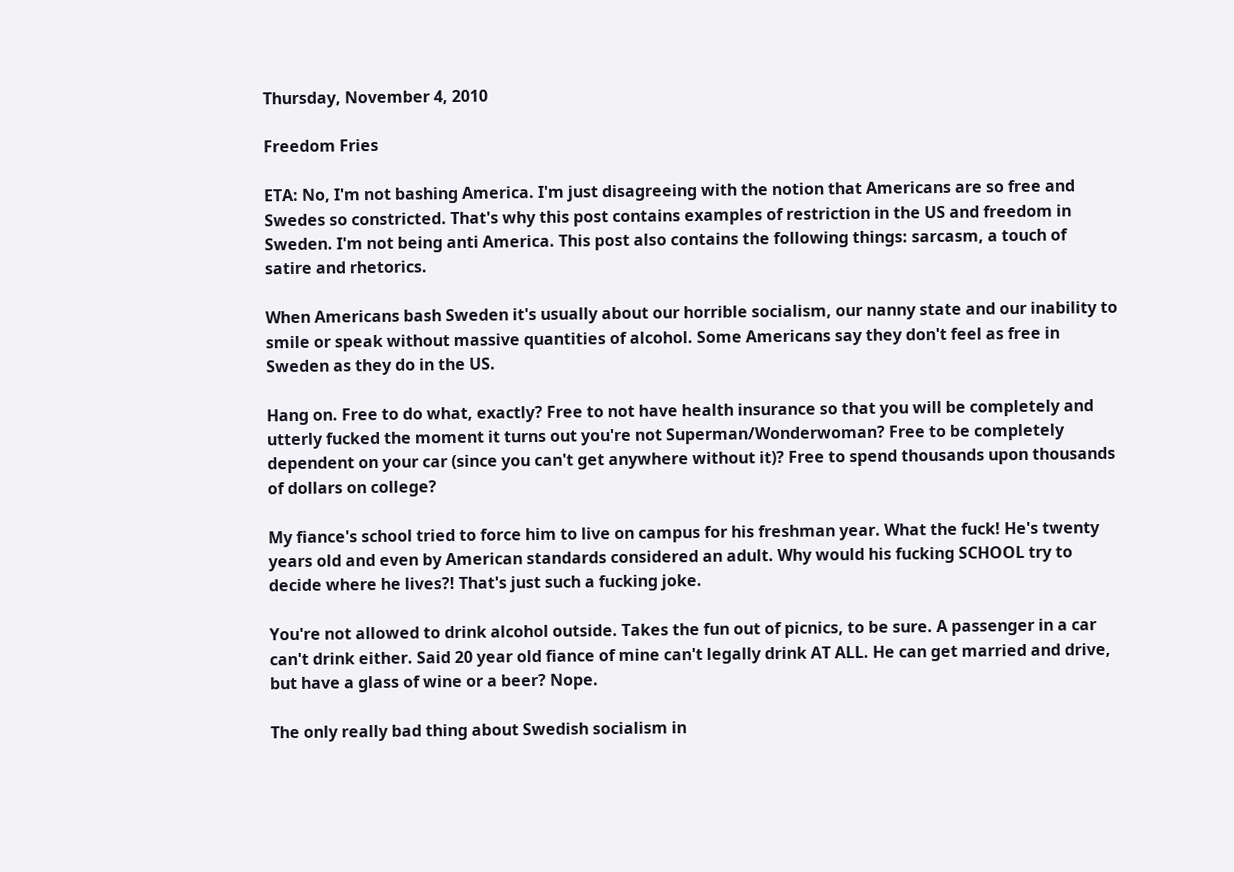Thursday, November 4, 2010

Freedom Fries

ETA: No, I'm not bashing America. I'm just disagreeing with the notion that Americans are so free and Swedes so constricted. That's why this post contains examples of restriction in the US and freedom in Sweden. I'm not being anti America. This post also contains the following things: sarcasm, a touch of satire and rhetorics.

When Americans bash Sweden it's usually about our horrible socialism, our nanny state and our inability to smile or speak without massive quantities of alcohol. Some Americans say they don't feel as free in Sweden as they do in the US.

Hang on. Free to do what, exactly? Free to not have health insurance so that you will be completely and utterly fucked the moment it turns out you're not Superman/Wonderwoman? Free to be completely dependent on your car (since you can't get anywhere without it)? Free to spend thousands upon thousands of dollars on college?

My fiance's school tried to force him to live on campus for his freshman year. What the fuck! He's twenty years old and even by American standards considered an adult. Why would his fucking SCHOOL try to decide where he lives?! That's just such a fucking joke.

You're not allowed to drink alcohol outside. Takes the fun out of picnics, to be sure. A passenger in a car can't drink either. Said 20 year old fiance of mine can't legally drink AT ALL. He can get married and drive, but have a glass of wine or a beer? Nope.

The only really bad thing about Swedish socialism in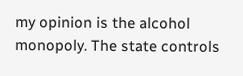my opinion is the alcohol monopoly. The state controls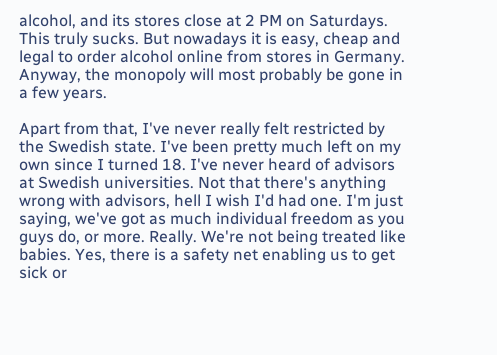alcohol, and its stores close at 2 PM on Saturdays. This truly sucks. But nowadays it is easy, cheap and legal to order alcohol online from stores in Germany. Anyway, the monopoly will most probably be gone in a few years.

Apart from that, I've never really felt restricted by the Swedish state. I've been pretty much left on my own since I turned 18. I've never heard of advisors at Swedish universities. Not that there's anything wrong with advisors, hell I wish I'd had one. I'm just saying, we've got as much individual freedom as you guys do, or more. Really. We're not being treated like babies. Yes, there is a safety net enabling us to get sick or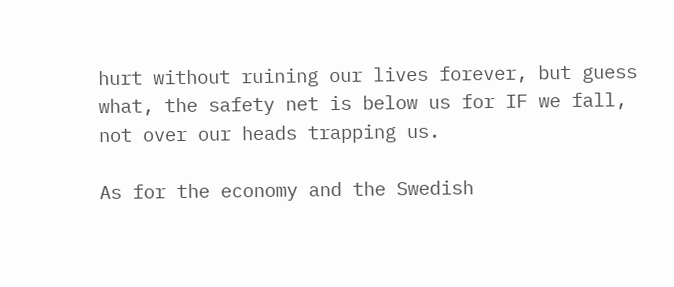hurt without ruining our lives forever, but guess what, the safety net is below us for IF we fall, not over our heads trapping us.

As for the economy and the Swedish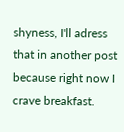shyness, I'll adress that in another post because right now I crave breakfast.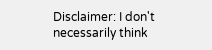Disclaimer: I don't necessarily think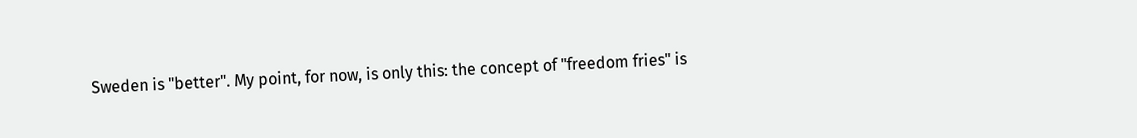Sweden is "better". My point, for now, is only this: the concept of "freedom fries" is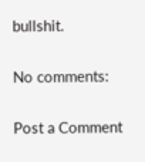bullshit.

No comments:

Post a Comment